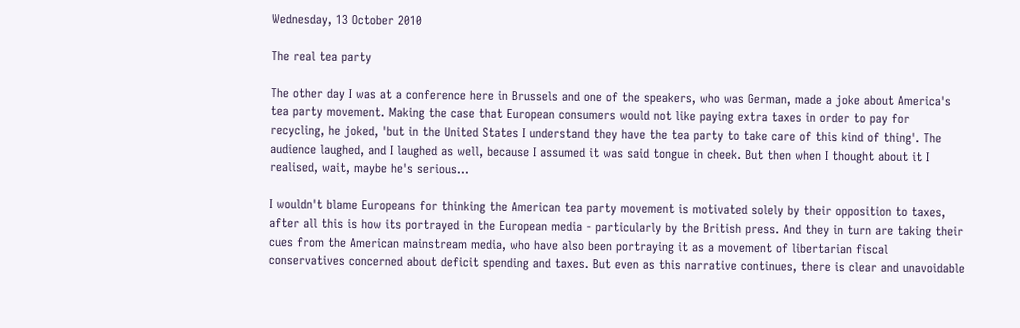Wednesday, 13 October 2010

The real tea party

The other day I was at a conference here in Brussels and one of the speakers, who was German, made a joke about America's tea party movement. Making the case that European consumers would not like paying extra taxes in order to pay for recycling, he joked, 'but in the United States I understand they have the tea party to take care of this kind of thing'. The audience laughed, and I laughed as well, because I assumed it was said tongue in cheek. But then when I thought about it I realised, wait, maybe he's serious...

I wouldn't blame Europeans for thinking the American tea party movement is motivated solely by their opposition to taxes, after all this is how its portrayed in the European media - particularly by the British press. And they in turn are taking their cues from the American mainstream media, who have also been portraying it as a movement of libertarian fiscal conservatives concerned about deficit spending and taxes. But even as this narrative continues, there is clear and unavoidable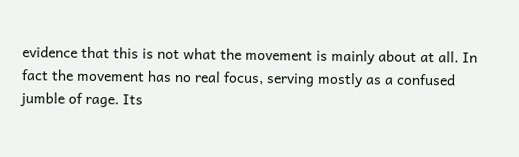evidence that this is not what the movement is mainly about at all. In fact the movement has no real focus, serving mostly as a confused jumble of rage. Its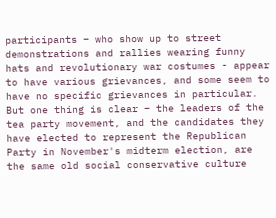participants – who show up to street demonstrations and rallies wearing funny hats and revolutionary war costumes - appear to have various grievances, and some seem to have no specific grievances in particular. But one thing is clear – the leaders of the tea party movement, and the candidates they have elected to represent the Republican Party in November's midterm election, are the same old social conservative culture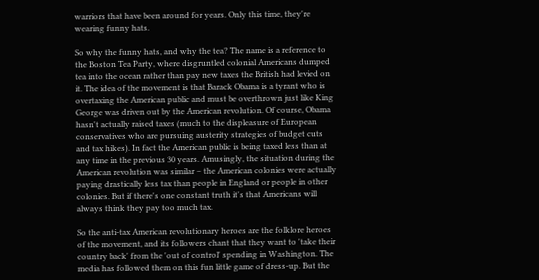warriors that have been around for years. Only this time, they're wearing funny hats.

So why the funny hats, and why the tea? The name is a reference to the Boston Tea Party, where disgruntled colonial Americans dumped tea into the ocean rather than pay new taxes the British had levied on it. The idea of the movement is that Barack Obama is a tyrant who is overtaxing the American public and must be overthrown just like King George was driven out by the American revolution. Of course, Obama hasn't actually raised taxes (much to the displeasure of European conservatives who are pursuing austerity strategies of budget cuts and tax hikes). In fact the American public is being taxed less than at any time in the previous 30 years. Amusingly, the situation during the American revolution was similar – the American colonies were actually paying drastically less tax than people in England or people in other colonies. But if there's one constant truth it's that Americans will always think they pay too much tax.

So the anti-tax American revolutionary heroes are the folklore heroes of the movement, and its followers chant that they want to 'take their country back' from the 'out of control' spending in Washington. The media has followed them on this fun little game of dress-up. But the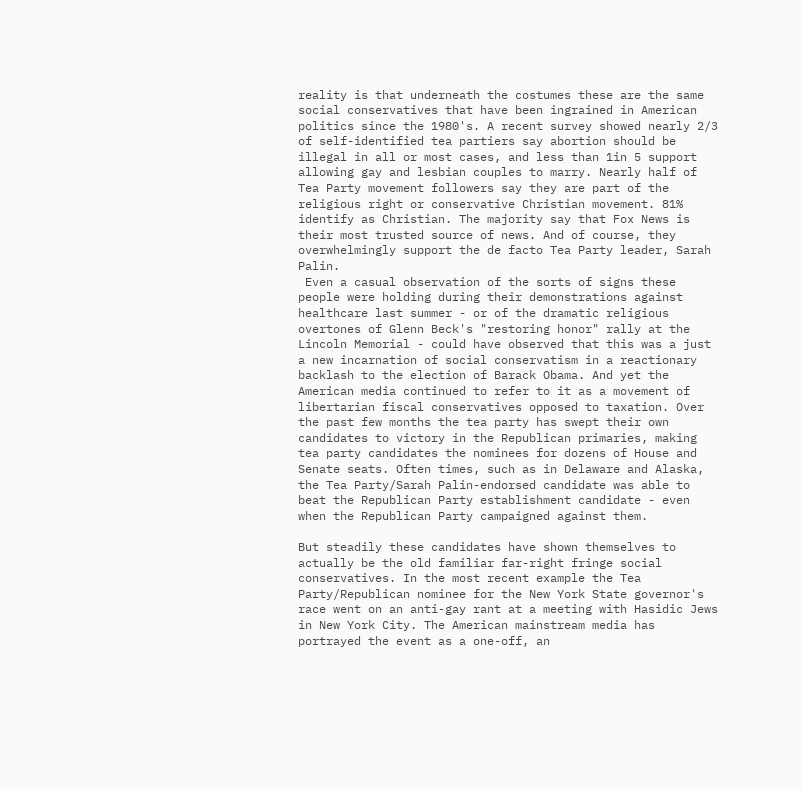reality is that underneath the costumes these are the same social conservatives that have been ingrained in American politics since the 1980's. A recent survey showed nearly 2/3 of self-identified tea partiers say abortion should be illegal in all or most cases, and less than 1in 5 support allowing gay and lesbian couples to marry. Nearly half of Tea Party movement followers say they are part of the religious right or conservative Christian movement. 81% identify as Christian. The majority say that Fox News is their most trusted source of news. And of course, they overwhelmingly support the de facto Tea Party leader, Sarah Palin.
 Even a casual observation of the sorts of signs these people were holding during their demonstrations against healthcare last summer - or of the dramatic religious overtones of Glenn Beck's "restoring honor" rally at the Lincoln Memorial - could have observed that this was a just a new incarnation of social conservatism in a reactionary backlash to the election of Barack Obama. And yet the American media continued to refer to it as a movement of libertarian fiscal conservatives opposed to taxation. Over the past few months the tea party has swept their own candidates to victory in the Republican primaries, making tea party candidates the nominees for dozens of House and Senate seats. Often times, such as in Delaware and Alaska, the Tea Party/Sarah Palin-endorsed candidate was able to beat the Republican Party establishment candidate - even when the Republican Party campaigned against them.

But steadily these candidates have shown themselves to actually be the old familiar far-right fringe social conservatives. In the most recent example the Tea Party/Republican nominee for the New York State governor's race went on an anti-gay rant at a meeting with Hasidic Jews in New York City. The American mainstream media has portrayed the event as a one-off, an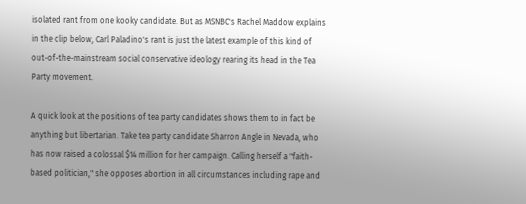isolated rant from one kooky candidate. But as MSNBC's Rachel Maddow explains in the clip below, Carl Paladino's rant is just the latest example of this kind of out-of-the-mainstream social conservative ideology rearing its head in the Tea Party movement.

A quick look at the positions of tea party candidates shows them to in fact be anything but libertarian. Take tea party candidate Sharron Angle in Nevada, who has now raised a colossal $14 million for her campaign. Calling herself a "faith-based politician," she opposes abortion in all circumstances including rape and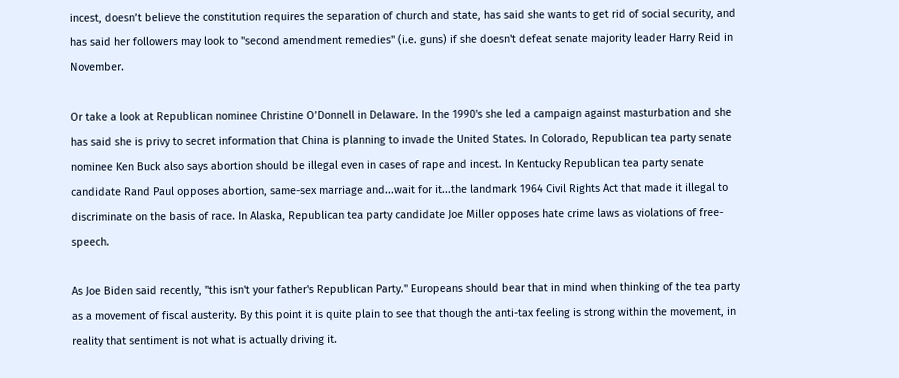incest, doesn’t believe the constitution requires the separation of church and state, has said she wants to get rid of social security, and has said her followers may look to "second amendment remedies" (i.e. guns) if she doesn't defeat senate majority leader Harry Reid in November.

Or take a look at Republican nominee Christine O’Donnell in Delaware. In the 1990's she led a campaign against masturbation and she has said she is privy to secret information that China is planning to invade the United States. In Colorado, Republican tea party senate nominee Ken Buck also says abortion should be illegal even in cases of rape and incest. In Kentucky Republican tea party senate candidate Rand Paul opposes abortion, same-sex marriage and...wait for it...the landmark 1964 Civil Rights Act that made it illegal to discriminate on the basis of race. In Alaska, Republican tea party candidate Joe Miller opposes hate crime laws as violations of free-speech.

As Joe Biden said recently, "this isn't your father's Republican Party." Europeans should bear that in mind when thinking of the tea party as a movement of fiscal austerity. By this point it is quite plain to see that though the anti-tax feeling is strong within the movement, in reality that sentiment is not what is actually driving it.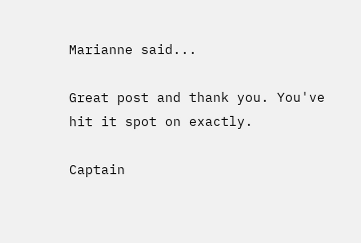Marianne said...

Great post and thank you. You've hit it spot on exactly.

Captain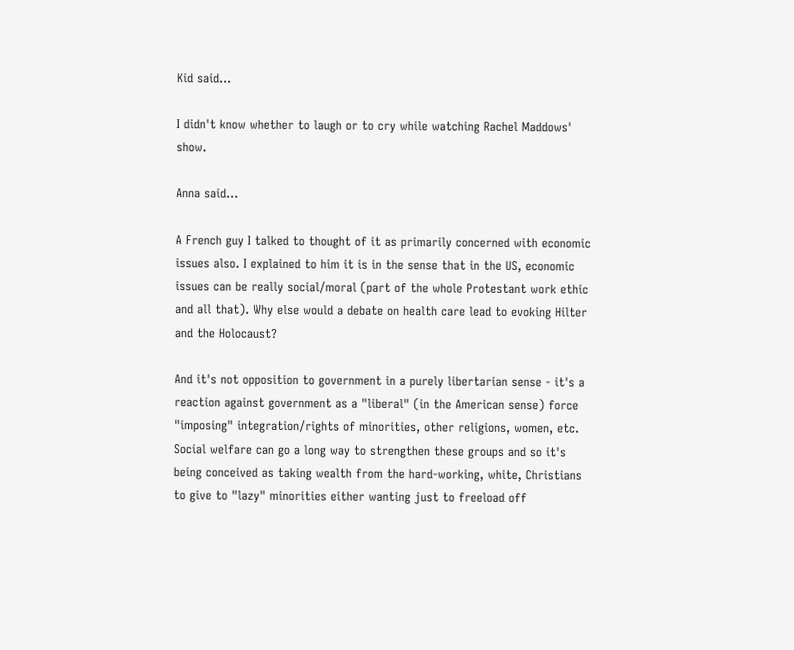Kid said...

I didn't know whether to laugh or to cry while watching Rachel Maddows' show.

Anna said...

A French guy I talked to thought of it as primarily concerned with economic issues also. I explained to him it is in the sense that in the US, economic issues can be really social/moral (part of the whole Protestant work ethic and all that). Why else would a debate on health care lead to evoking Hilter and the Holocaust?

And it's not opposition to government in a purely libertarian sense - it's a reaction against government as a "liberal" (in the American sense) force "imposing" integration/rights of minorities, other religions, women, etc. Social welfare can go a long way to strengthen these groups and so it's being conceived as taking wealth from the hard-working, white, Christians to give to "lazy" minorities either wanting just to freeload off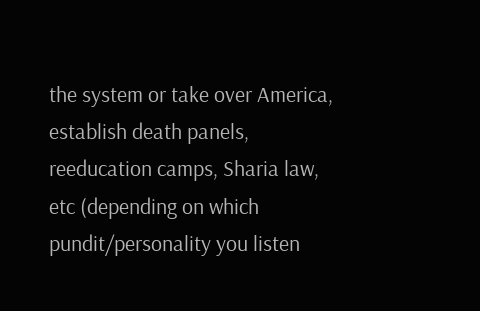the system or take over America, establish death panels, reeducation camps, Sharia law, etc (depending on which pundit/personality you listen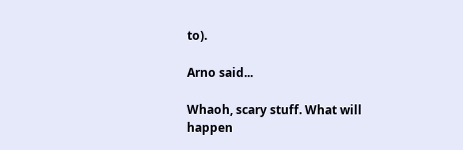to).

Arno said...

Whaoh, scary stuff. What will happen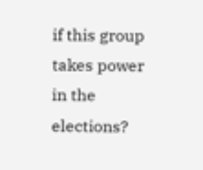if this group takes power in the elections?